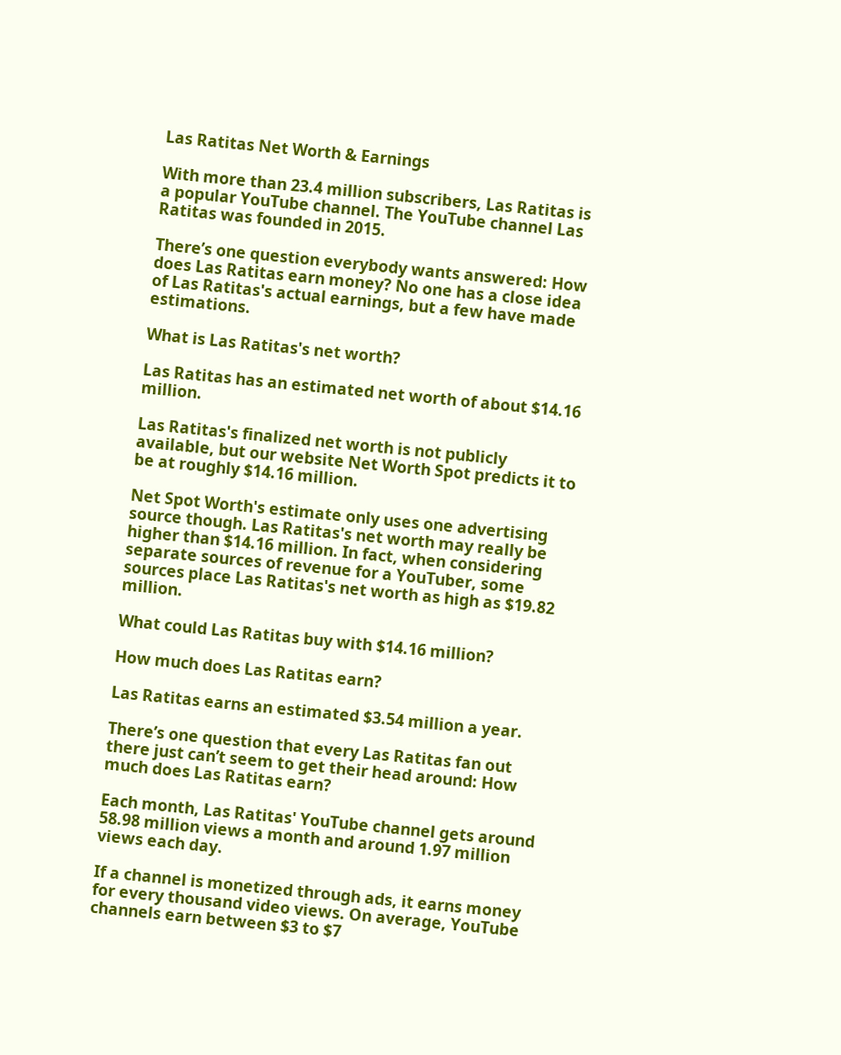Las Ratitas Net Worth & Earnings

With more than 23.4 million subscribers, Las Ratitas is a popular YouTube channel. The YouTube channel Las Ratitas was founded in 2015.

There’s one question everybody wants answered: How does Las Ratitas earn money? No one has a close idea of Las Ratitas's actual earnings, but a few have made estimations.

What is Las Ratitas's net worth?

Las Ratitas has an estimated net worth of about $14.16 million.

Las Ratitas's finalized net worth is not publicly available, but our website Net Worth Spot predicts it to be at roughly $14.16 million.

Net Spot Worth's estimate only uses one advertising source though. Las Ratitas's net worth may really be higher than $14.16 million. In fact, when considering separate sources of revenue for a YouTuber, some sources place Las Ratitas's net worth as high as $19.82 million.

What could Las Ratitas buy with $14.16 million?

How much does Las Ratitas earn?

Las Ratitas earns an estimated $3.54 million a year.

There’s one question that every Las Ratitas fan out there just can’t seem to get their head around: How much does Las Ratitas earn?

Each month, Las Ratitas' YouTube channel gets around 58.98 million views a month and around 1.97 million views each day.

If a channel is monetized through ads, it earns money for every thousand video views. On average, YouTube channels earn between $3 to $7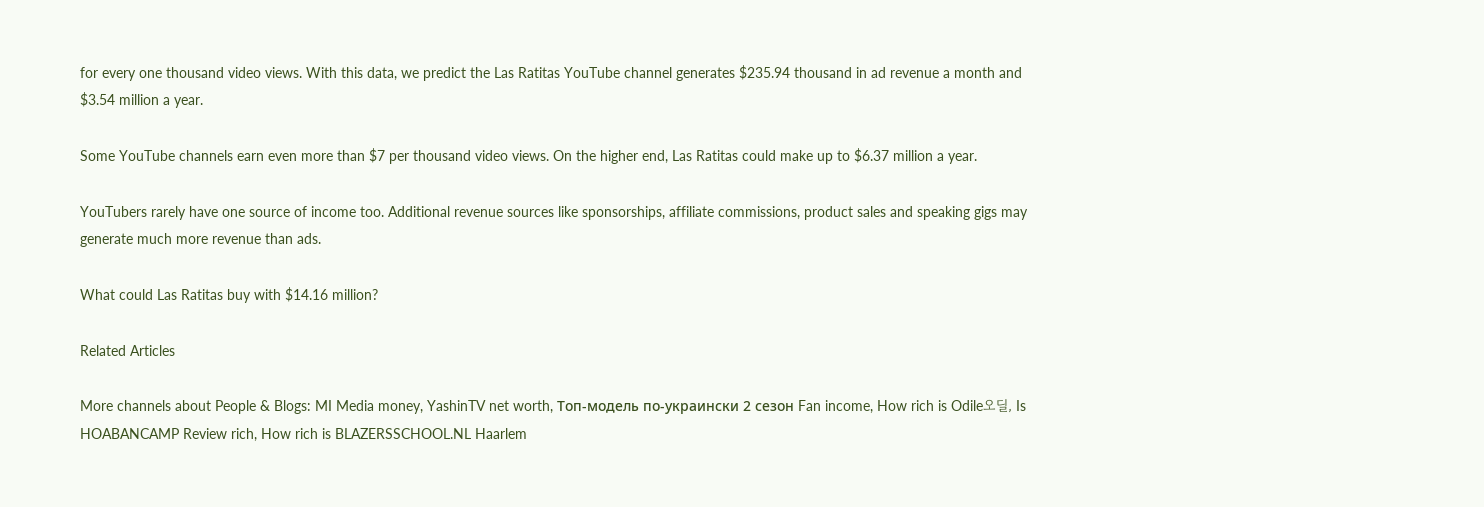for every one thousand video views. With this data, we predict the Las Ratitas YouTube channel generates $235.94 thousand in ad revenue a month and $3.54 million a year.

Some YouTube channels earn even more than $7 per thousand video views. On the higher end, Las Ratitas could make up to $6.37 million a year.

YouTubers rarely have one source of income too. Additional revenue sources like sponsorships, affiliate commissions, product sales and speaking gigs may generate much more revenue than ads.

What could Las Ratitas buy with $14.16 million?

Related Articles

More channels about People & Blogs: MI Media money, YashinTV net worth, Топ-модель по-украински 2 сезон Fan income, How rich is Odile오딜, Is HOABANCAMP Review rich, How rich is BLAZERSSCHOOL.NL Haarlem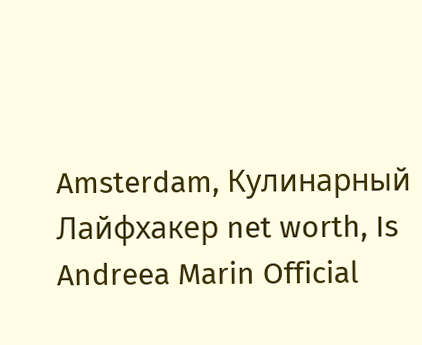Amsterdam, Кулинарный Лайфхакер net worth, Is Andreea Marin Official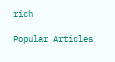rich

Popular Articles